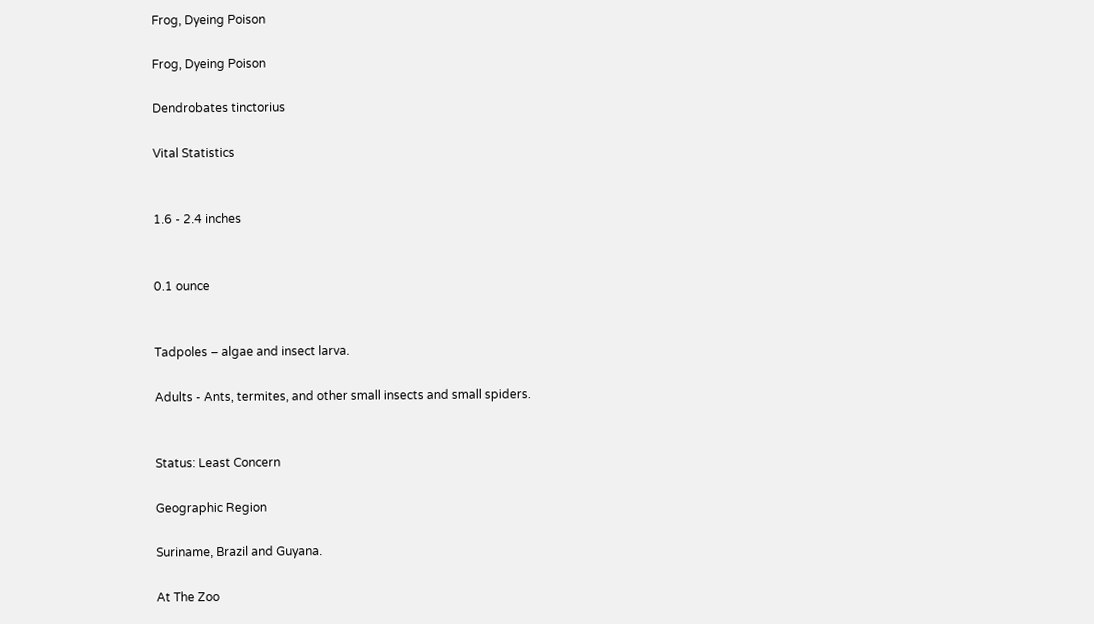Frog, Dyeing Poison

Frog, Dyeing Poison

Dendrobates tinctorius

Vital Statistics


1.6 - 2.4 inches


0.1 ounce


Tadpoles – algae and insect larva.

Adults - Ants, termites, and other small insects and small spiders.


Status: Least Concern

Geographic Region

Suriname, Brazil and Guyana.

At The Zoo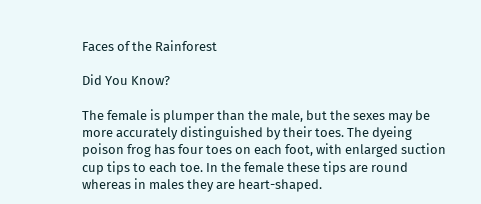Faces of the Rainforest

Did You Know?

The female is plumper than the male, but the sexes may be more accurately distinguished by their toes. The dyeing poison frog has four toes on each foot, with enlarged suction cup tips to each toe. In the female these tips are round whereas in males they are heart-shaped.